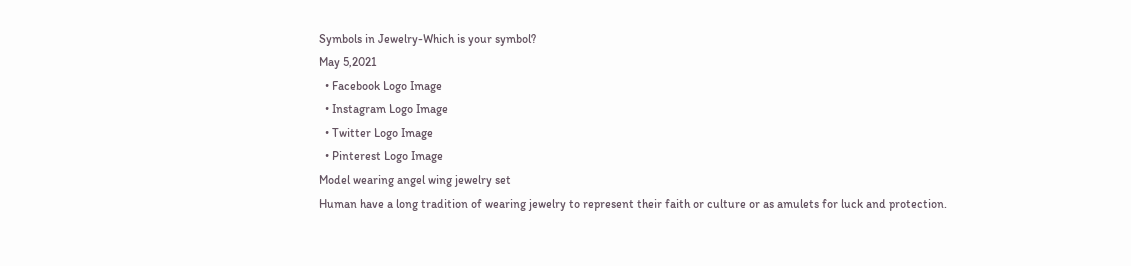Symbols in Jewelry-Which is your symbol?
May 5,2021
  • Facebook Logo Image
  • Instagram Logo Image
  • Twitter Logo Image
  • Pinterest Logo Image
Model wearing angel wing jewelry set
Human have a long tradition of wearing jewelry to represent their faith or culture or as amulets for luck and protection.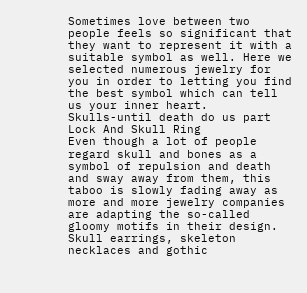Sometimes love between two people feels so significant that they want to represent it with a suitable symbol as well. Here we selected numerous jewelry for you in order to letting you find the best symbol which can tell us your inner heart.
Skulls-until death do us part
Lock And Skull Ring
Even though a lot of people regard skull and bones as a symbol of repulsion and death and sway away from them, this taboo is slowly fading away as more and more jewelry companies are adapting the so-called gloomy motifs in their design. Skull earrings, skeleton necklaces and gothic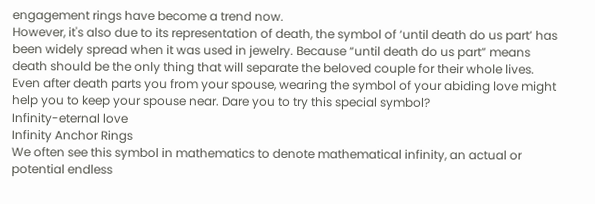engagement rings have become a trend now.
However, it's also due to its representation of death, the symbol of ‘until death do us part’ has been widely spread when it was used in jewelry. Because “until death do us part” means death should be the only thing that will separate the beloved couple for their whole lives. Even after death parts you from your spouse, wearing the symbol of your abiding love might help you to keep your spouse near. Dare you to try this special symbol?
Infinity-eternal love
Infinity Anchor Rings
We often see this symbol in mathematics to denote mathematical infinity, an actual or potential endless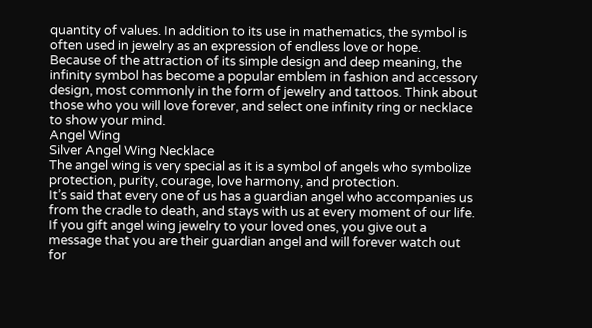quantity of values. In addition to its use in mathematics, the symbol is often used in jewelry as an expression of endless love or hope.
Because of the attraction of its simple design and deep meaning, the infinity symbol has become a popular emblem in fashion and accessory design, most commonly in the form of jewelry and tattoos. Think about those who you will love forever, and select one infinity ring or necklace to show your mind.
Angel Wing
Silver Angel Wing Necklace
The angel wing is very special as it is a symbol of angels who symbolize protection, purity, courage, love harmony, and protection.
It’s said that every one of us has a guardian angel who accompanies us from the cradle to death, and stays with us at every moment of our life. If you gift angel wing jewelry to your loved ones, you give out a message that you are their guardian angel and will forever watch out for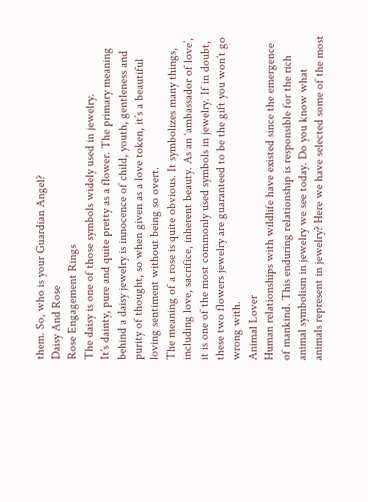them. So, who is your Guardian Angel?
Daisy And Rose
Rose Engagement Rings
The daisy is one of those symbols widely used in jewelry.
It’s dainty, pure and quite pretty as a flower. The primary meaning behind a daisy jewelry is innocence of child, youth, gentleness and purity of thought, so when given as a love token, it’s a beautiful loving sentiment without being so overt.
The meaning of a rose is quite obvious. It symbolizes many things, including love, sacrifice, inherent beauty. As an ‘ambassador of love’, it is one of the most commonly used symbols in jewelry. If in doubt, these two flowers jewelry are guaranteed to be the gift you won’t go wrong with.
Animal Lover
Human relationships with wildlife have existed since the emergence of mankind. This enduring relationship is responsible for the rich animal symbolism in jewelry we see today. Do you know what animals represent in jewelry? Here we have selected some of the most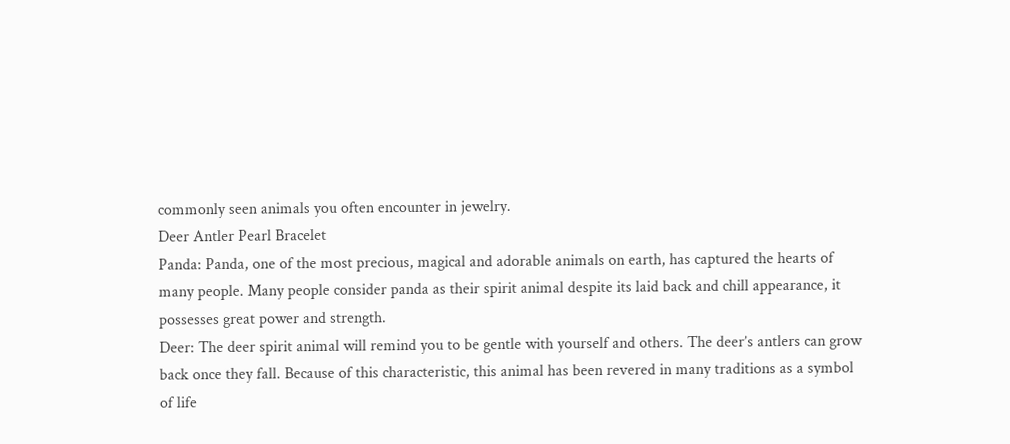commonly seen animals you often encounter in jewelry.
Deer Antler Pearl Bracelet
Panda: Panda, one of the most precious, magical and adorable animals on earth, has captured the hearts of many people. Many people consider panda as their spirit animal despite its laid back and chill appearance, it possesses great power and strength.
Deer: The deer spirit animal will remind you to be gentle with yourself and others. The deer’s antlers can grow back once they fall. Because of this characteristic, this animal has been revered in many traditions as a symbol of life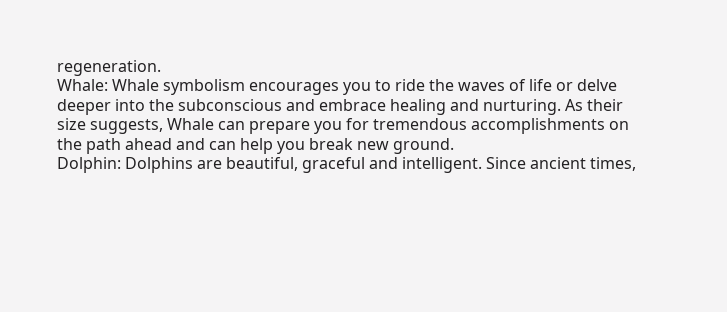regeneration.
Whale: Whale symbolism encourages you to ride the waves of life or delve deeper into the subconscious and embrace healing and nurturing. As their size suggests, Whale can prepare you for tremendous accomplishments on the path ahead and can help you break new ground.
Dolphin: Dolphins are beautiful, graceful and intelligent. Since ancient times,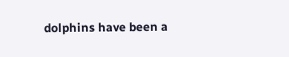dolphins have been a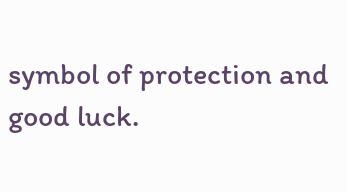symbol of protection and good luck.